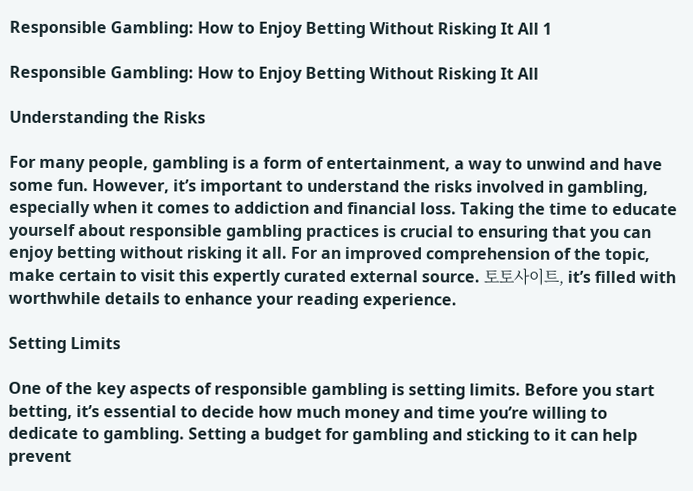Responsible Gambling: How to Enjoy Betting Without Risking It All 1

Responsible Gambling: How to Enjoy Betting Without Risking It All

Understanding the Risks

For many people, gambling is a form of entertainment, a way to unwind and have some fun. However, it’s important to understand the risks involved in gambling, especially when it comes to addiction and financial loss. Taking the time to educate yourself about responsible gambling practices is crucial to ensuring that you can enjoy betting without risking it all. For an improved comprehension of the topic, make certain to visit this expertly curated external source. 토토사이트, it’s filled with worthwhile details to enhance your reading experience.

Setting Limits

One of the key aspects of responsible gambling is setting limits. Before you start betting, it’s essential to decide how much money and time you’re willing to dedicate to gambling. Setting a budget for gambling and sticking to it can help prevent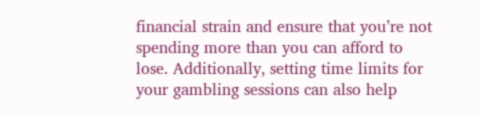financial strain and ensure that you’re not spending more than you can afford to lose. Additionally, setting time limits for your gambling sessions can also help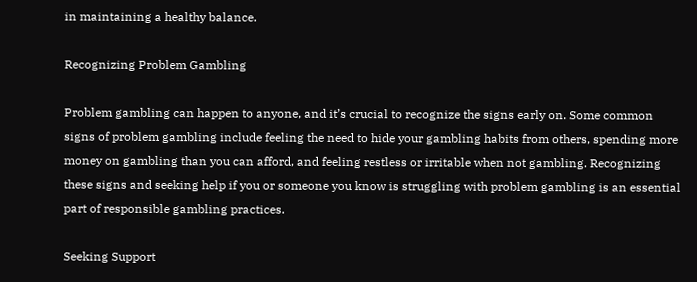in maintaining a healthy balance.

Recognizing Problem Gambling

Problem gambling can happen to anyone, and it’s crucial to recognize the signs early on. Some common signs of problem gambling include feeling the need to hide your gambling habits from others, spending more money on gambling than you can afford, and feeling restless or irritable when not gambling. Recognizing these signs and seeking help if you or someone you know is struggling with problem gambling is an essential part of responsible gambling practices.

Seeking Support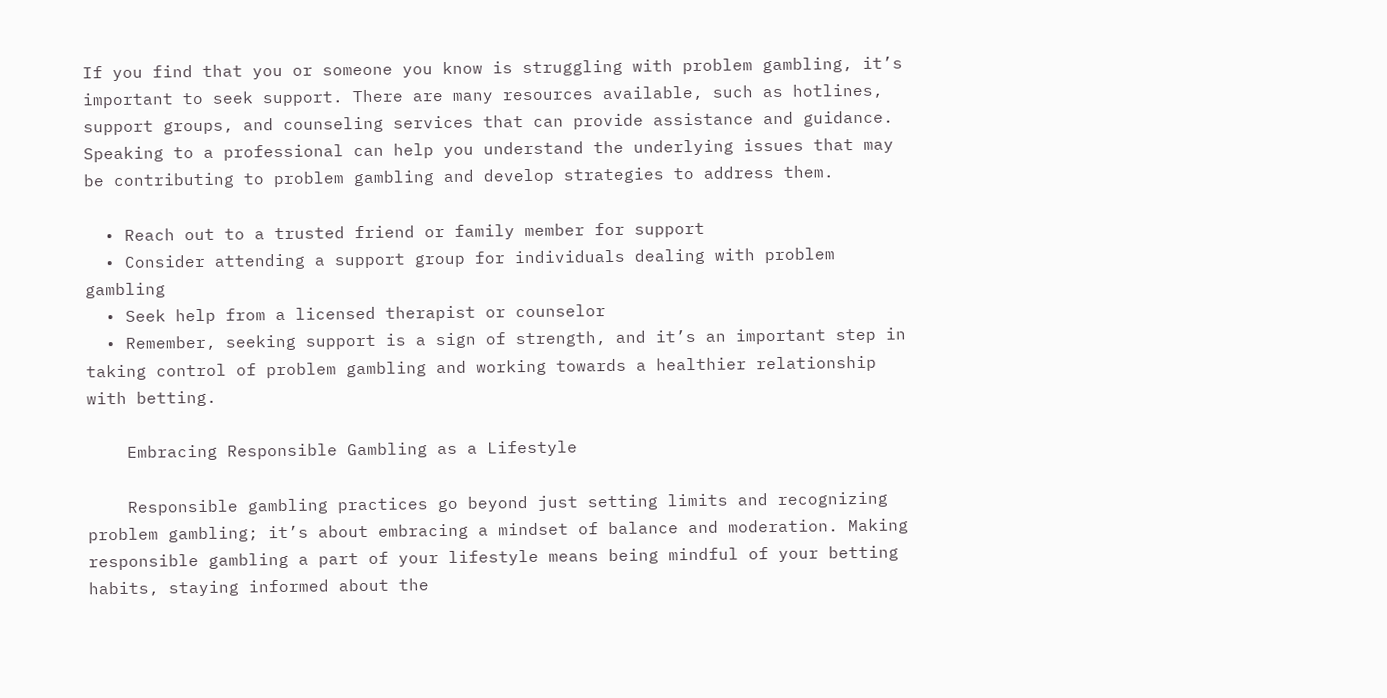If you find that you or someone you know is struggling with problem gambling, it’s important to seek support. There are many resources available, such as hotlines, support groups, and counseling services that can provide assistance and guidance. Speaking to a professional can help you understand the underlying issues that may be contributing to problem gambling and develop strategies to address them.

  • Reach out to a trusted friend or family member for support
  • Consider attending a support group for individuals dealing with problem gambling
  • Seek help from a licensed therapist or counselor
  • Remember, seeking support is a sign of strength, and it’s an important step in taking control of problem gambling and working towards a healthier relationship with betting.

    Embracing Responsible Gambling as a Lifestyle

    Responsible gambling practices go beyond just setting limits and recognizing problem gambling; it’s about embracing a mindset of balance and moderation. Making responsible gambling a part of your lifestyle means being mindful of your betting habits, staying informed about the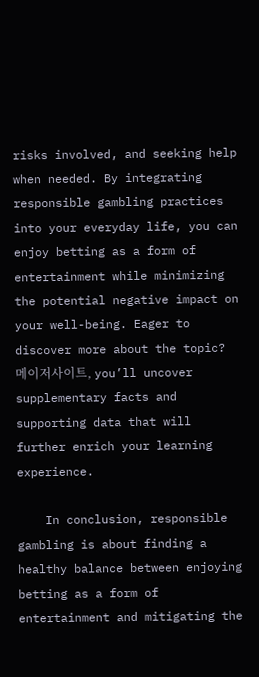risks involved, and seeking help when needed. By integrating responsible gambling practices into your everyday life, you can enjoy betting as a form of entertainment while minimizing the potential negative impact on your well-being. Eager to discover more about the topic? 메이저사이트, you’ll uncover supplementary facts and supporting data that will further enrich your learning experience.

    In conclusion, responsible gambling is about finding a healthy balance between enjoying betting as a form of entertainment and mitigating the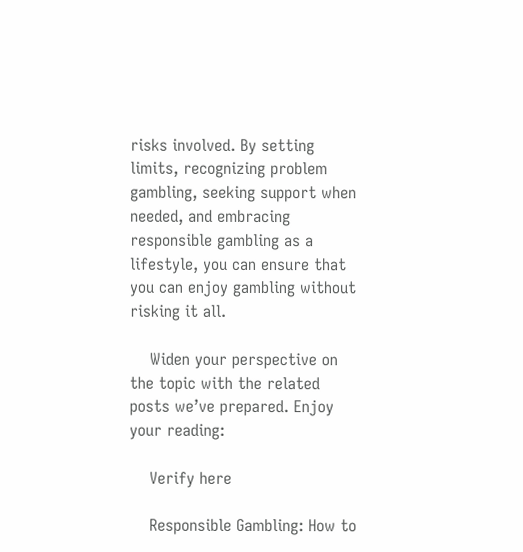risks involved. By setting limits, recognizing problem gambling, seeking support when needed, and embracing responsible gambling as a lifestyle, you can ensure that you can enjoy gambling without risking it all.

    Widen your perspective on the topic with the related posts we’ve prepared. Enjoy your reading:

    Verify here

    Responsible Gambling: How to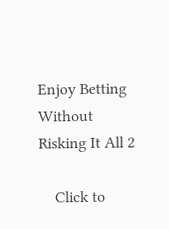Enjoy Betting Without Risking It All 2

    Click to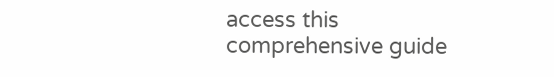access this comprehensive guide